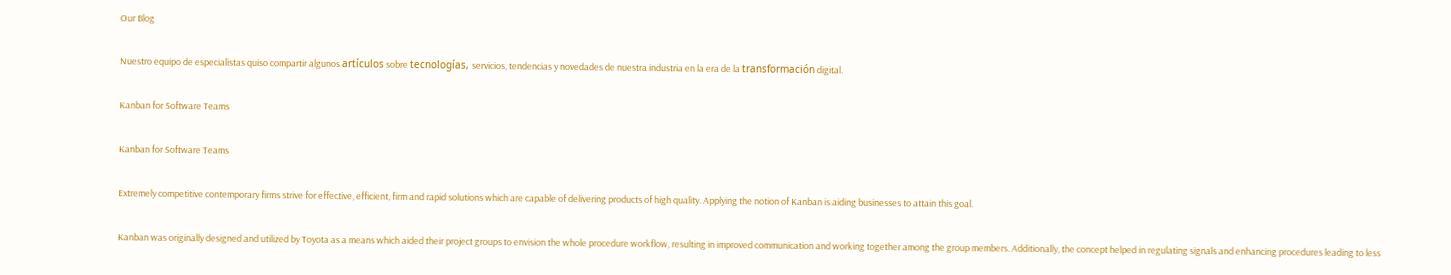Our Blog

Nuestro equipo de especialistas quiso compartir algunos artículos sobre tecnologías, servicios, tendencias y novedades de nuestra industria en la era de la transformación digital.

Kanban for Software Teams

Kanban for Software Teams

Extremely competitive contemporary firms strive for effective, efficient, firm and rapid solutions which are capable of delivering products of high quality. Applying the notion of Kanban is aiding businesses to attain this goal.

Kanban was originally designed and utilized by Toyota as a means which aided their project groups to envision the whole procedure workflow, resulting in improved communication and working together among the group members. Additionally, the concept helped in regulating signals and enhancing procedures leading to less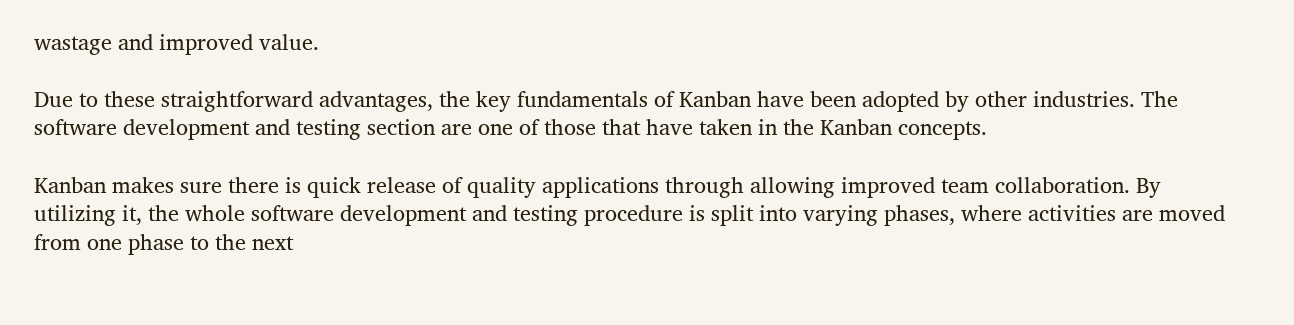wastage and improved value.

Due to these straightforward advantages, the key fundamentals of Kanban have been adopted by other industries. The software development and testing section are one of those that have taken in the Kanban concepts.

Kanban makes sure there is quick release of quality applications through allowing improved team collaboration. By utilizing it, the whole software development and testing procedure is split into varying phases, where activities are moved from one phase to the next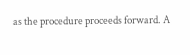as the procedure proceeds forward. A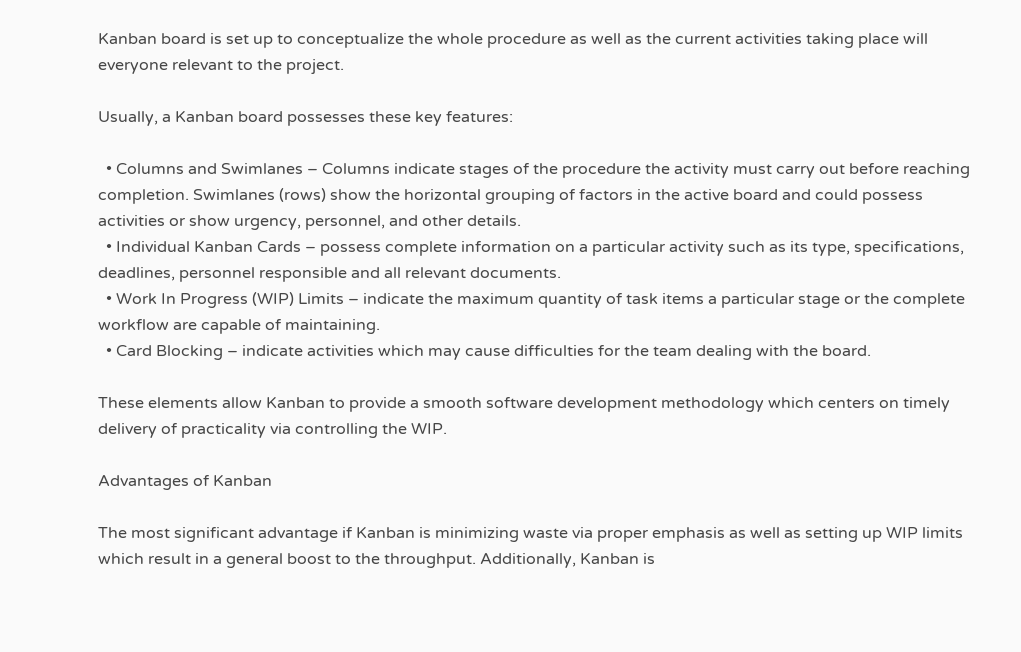Kanban board is set up to conceptualize the whole procedure as well as the current activities taking place will everyone relevant to the project.

Usually, a Kanban board possesses these key features:

  • Columns and Swimlanes – Columns indicate stages of the procedure the activity must carry out before reaching completion. Swimlanes (rows) show the horizontal grouping of factors in the active board and could possess activities or show urgency, personnel, and other details.
  • Individual Kanban Cards – possess complete information on a particular activity such as its type, specifications, deadlines, personnel responsible and all relevant documents.
  • Work In Progress (WIP) Limits – indicate the maximum quantity of task items a particular stage or the complete workflow are capable of maintaining.
  • Card Blocking – indicate activities which may cause difficulties for the team dealing with the board.

These elements allow Kanban to provide a smooth software development methodology which centers on timely delivery of practicality via controlling the WIP.

Advantages of Kanban

The most significant advantage if Kanban is minimizing waste via proper emphasis as well as setting up WIP limits which result in a general boost to the throughput. Additionally, Kanban is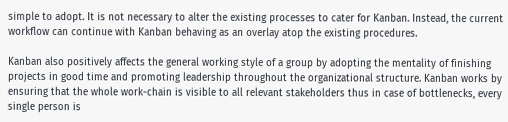simple to adopt. It is not necessary to alter the existing processes to cater for Kanban. Instead, the current workflow can continue with Kanban behaving as an overlay atop the existing procedures.

Kanban also positively affects the general working style of a group by adopting the mentality of finishing projects in good time and promoting leadership throughout the organizational structure. Kanban works by ensuring that the whole work-chain is visible to all relevant stakeholders thus in case of bottlenecks, every single person is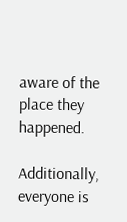aware of the place they happened.

Additionally, everyone is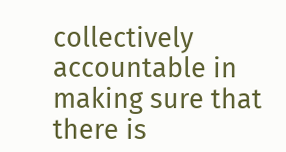collectively accountable in making sure that there is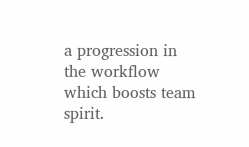a progression in the workflow which boosts team spirit.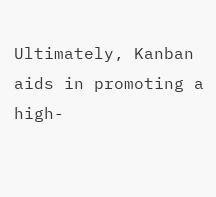Ultimately, Kanban aids in promoting a high-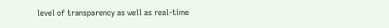level of transparency as well as real-time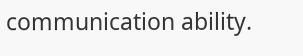communication ability.